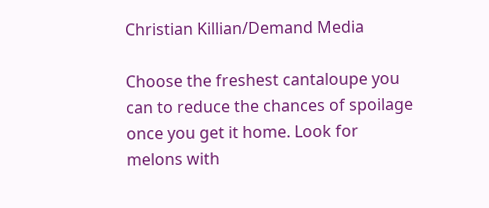Christian Killian/Demand Media

Choose the freshest cantaloupe you can to reduce the chances of spoilage once you get it home. Look for melons with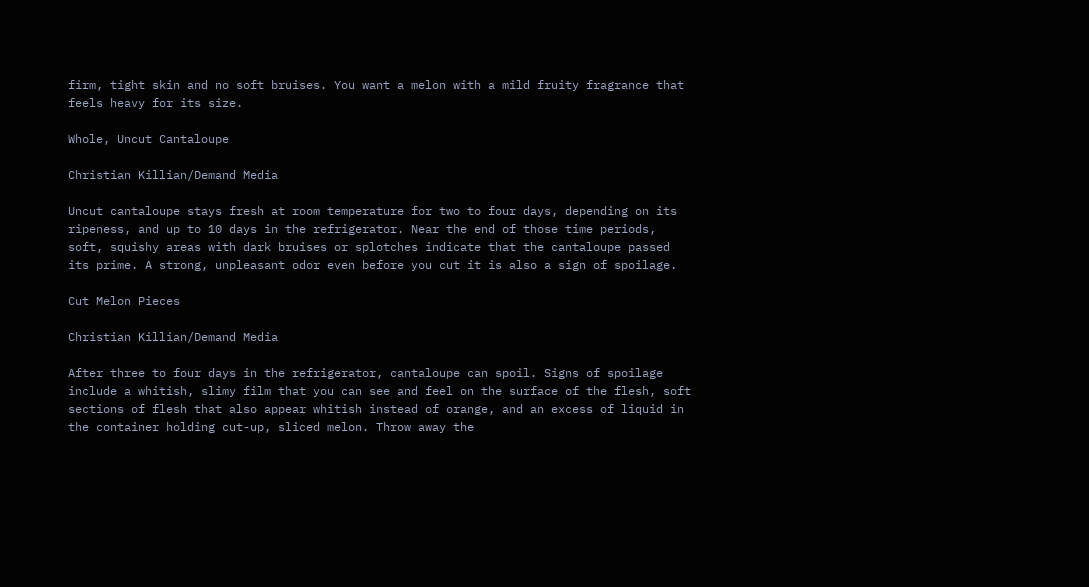firm, tight skin and no soft bruises. You want a melon with a mild fruity fragrance that feels heavy for its size.

Whole, Uncut Cantaloupe

Christian Killian/Demand Media

Uncut cantaloupe stays fresh at room temperature for two to four days, depending on its ripeness, and up to 10 days in the refrigerator. Near the end of those time periods, soft, squishy areas with dark bruises or splotches indicate that the cantaloupe passed its prime. A strong, unpleasant odor even before you cut it is also a sign of spoilage.

Cut Melon Pieces

Christian Killian/Demand Media

After three to four days in the refrigerator, cantaloupe can spoil. Signs of spoilage include a whitish, slimy film that you can see and feel on the surface of the flesh, soft sections of flesh that also appear whitish instead of orange, and an excess of liquid in the container holding cut-up, sliced melon. Throw away the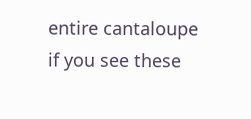entire cantaloupe if you see these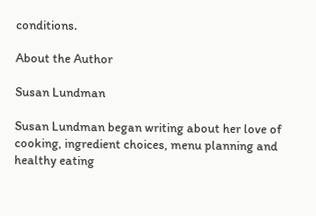conditions.

About the Author

Susan Lundman

Susan Lundman began writing about her love of cooking, ingredient choices, menu planning and healthy eating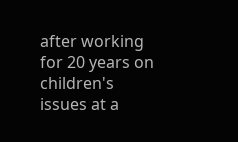after working for 20 years on children's issues at a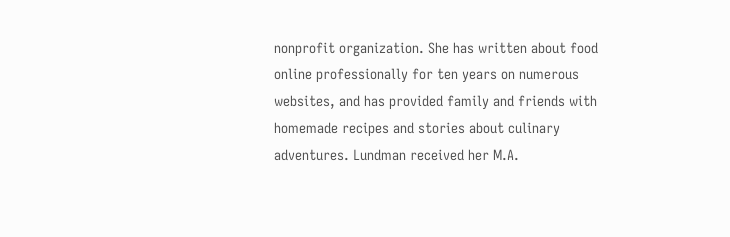nonprofit organization. She has written about food online professionally for ten years on numerous websites, and has provided family and friends with homemade recipes and stories about culinary adventures. Lundman received her M.A.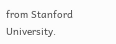from Stanford University.